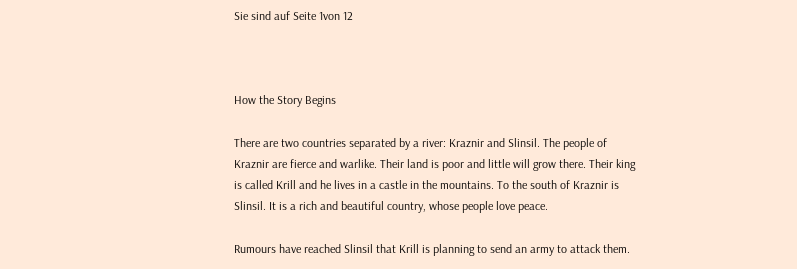Sie sind auf Seite 1von 12



How the Story Begins

There are two countries separated by a river: Kraznir and Slinsil. The people of
Kraznir are fierce and warlike. Their land is poor and little will grow there. Their king
is called Krill and he lives in a castle in the mountains. To the south of Kraznir is
Slinsil. It is a rich and beautiful country, whose people love peace.

Rumours have reached Slinsil that Krill is planning to send an army to attack them.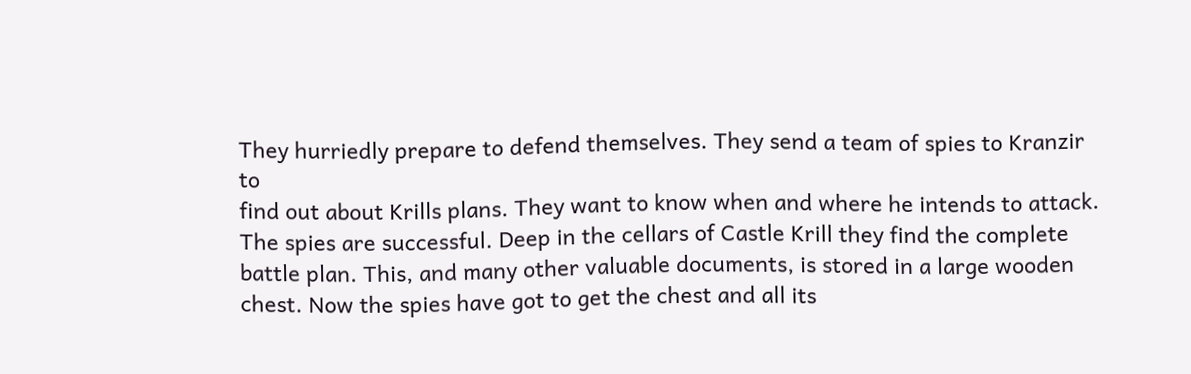They hurriedly prepare to defend themselves. They send a team of spies to Kranzir to
find out about Krills plans. They want to know when and where he intends to attack.
The spies are successful. Deep in the cellars of Castle Krill they find the complete
battle plan. This, and many other valuable documents, is stored in a large wooden
chest. Now the spies have got to get the chest and all its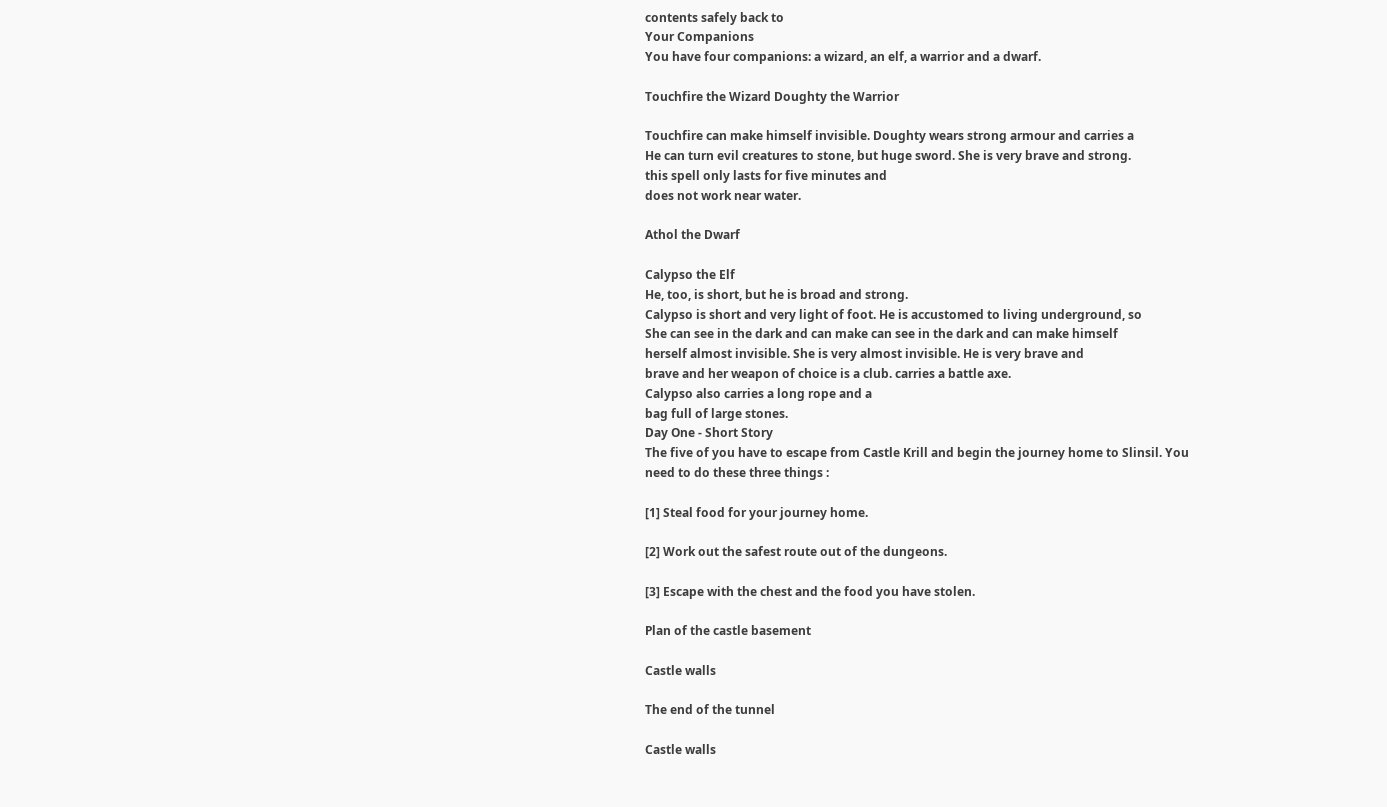contents safely back to
Your Companions
You have four companions: a wizard, an elf, a warrior and a dwarf.

Touchfire the Wizard Doughty the Warrior

Touchfire can make himself invisible. Doughty wears strong armour and carries a
He can turn evil creatures to stone, but huge sword. She is very brave and strong.
this spell only lasts for five minutes and
does not work near water.

Athol the Dwarf

Calypso the Elf
He, too, is short, but he is broad and strong.
Calypso is short and very light of foot. He is accustomed to living underground, so
She can see in the dark and can make can see in the dark and can make himself
herself almost invisible. She is very almost invisible. He is very brave and
brave and her weapon of choice is a club. carries a battle axe.
Calypso also carries a long rope and a
bag full of large stones.
Day One - Short Story
The five of you have to escape from Castle Krill and begin the journey home to Slinsil. You
need to do these three things :

[1] Steal food for your journey home.

[2] Work out the safest route out of the dungeons.

[3] Escape with the chest and the food you have stolen.

Plan of the castle basement

Castle walls

The end of the tunnel

Castle walls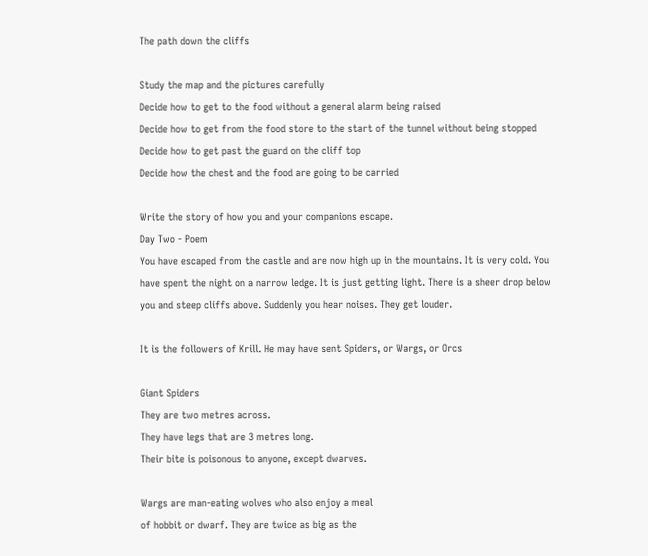The path down the cliffs

Study the map and the pictures carefully
Decide how to get to the food without a general alarm being raised
Decide how to get from the food store to the start of the tunnel without being stopped
Decide how to get past the guard on the cliff top
Decide how the chest and the food are going to be carried

Write the story of how you and your companions escape.
Day Two - Poem
You have escaped from the castle and are now high up in the mountains. It is very cold. You
have spent the night on a narrow ledge. It is just getting light. There is a sheer drop below
you and steep cliffs above. Suddenly you hear noises. They get louder.

It is the followers of Krill. He may have sent Spiders, or Wargs, or Orcs

Giant Spiders
They are two metres across.
They have legs that are 3 metres long.
Their bite is poisonous to anyone, except dwarves.

Wargs are man-eating wolves who also enjoy a meal
of hobbit or dwarf. They are twice as big as the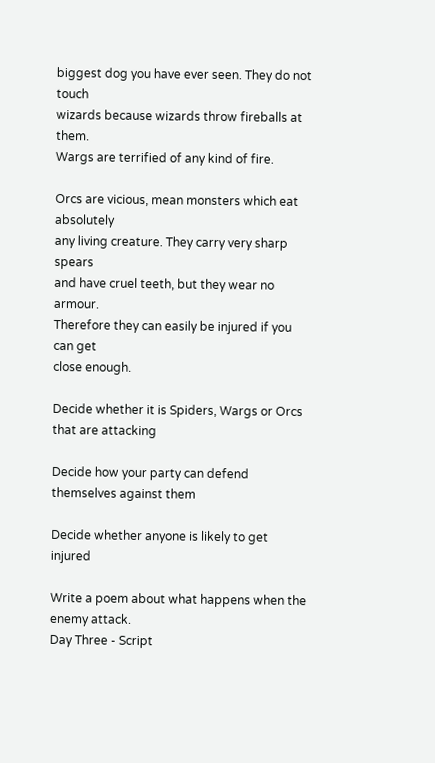biggest dog you have ever seen. They do not touch
wizards because wizards throw fireballs at them.
Wargs are terrified of any kind of fire.

Orcs are vicious, mean monsters which eat absolutely
any living creature. They carry very sharp spears
and have cruel teeth, but they wear no armour.
Therefore they can easily be injured if you can get
close enough.

Decide whether it is Spiders, Wargs or Orcs that are attacking

Decide how your party can defend themselves against them

Decide whether anyone is likely to get injured

Write a poem about what happens when the enemy attack.
Day Three - Script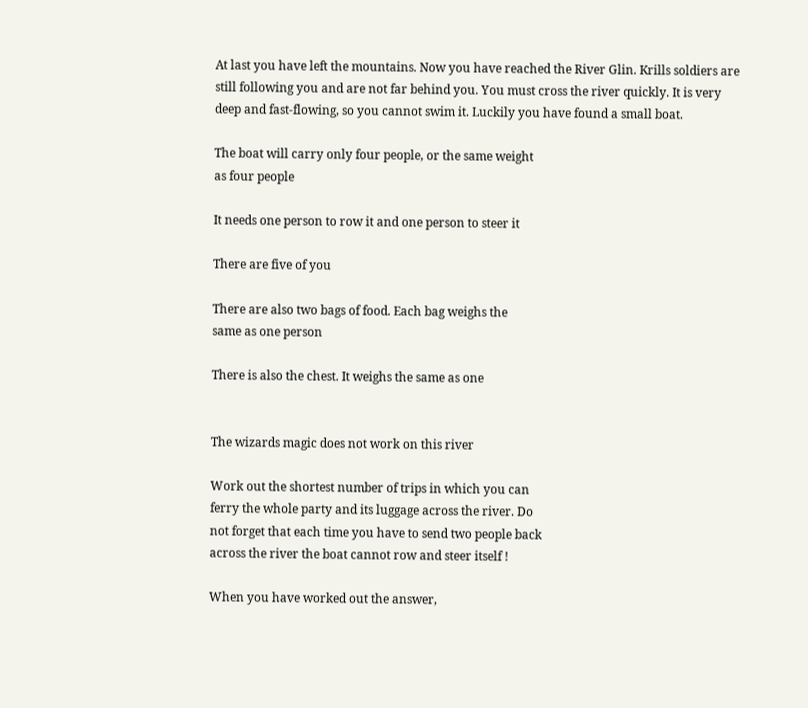At last you have left the mountains. Now you have reached the River Glin. Krills soldiers are
still following you and are not far behind you. You must cross the river quickly. It is very
deep and fast-flowing, so you cannot swim it. Luckily you have found a small boat.

The boat will carry only four people, or the same weight
as four people

It needs one person to row it and one person to steer it

There are five of you

There are also two bags of food. Each bag weighs the
same as one person

There is also the chest. It weighs the same as one


The wizards magic does not work on this river

Work out the shortest number of trips in which you can
ferry the whole party and its luggage across the river. Do
not forget that each time you have to send two people back
across the river the boat cannot row and steer itself !

When you have worked out the answer,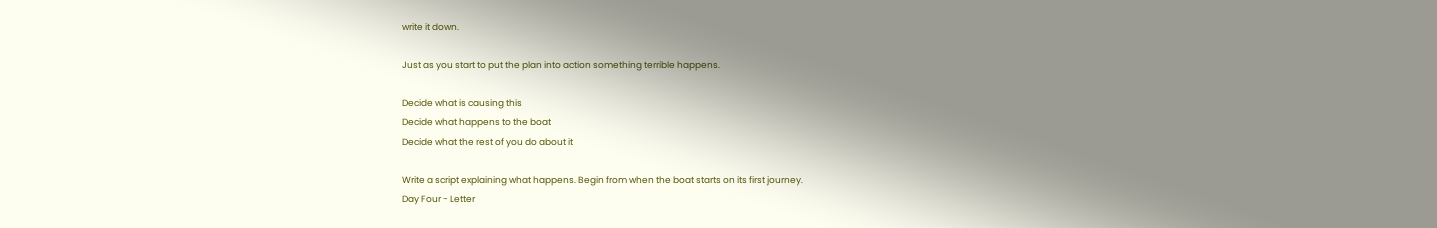write it down.

Just as you start to put the plan into action something terrible happens.

Decide what is causing this
Decide what happens to the boat
Decide what the rest of you do about it

Write a script explaining what happens. Begin from when the boat starts on its first journey.
Day Four - Letter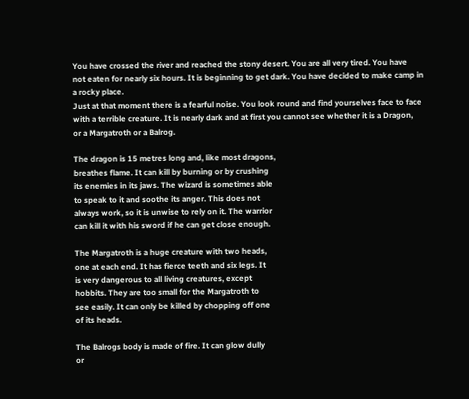You have crossed the river and reached the stony desert. You are all very tired. You have
not eaten for nearly six hours. It is beginning to get dark. You have decided to make camp in
a rocky place.
Just at that moment there is a fearful noise. You look round and find yourselves face to face
with a terrible creature. It is nearly dark and at first you cannot see whether it is a Dragon,
or a Margatroth or a Balrog.

The dragon is 15 metres long and, like most dragons,
breathes flame. It can kill by burning or by crushing
its enemies in its jaws. The wizard is sometimes able
to speak to it and soothe its anger. This does not
always work, so it is unwise to rely on it. The warrior
can kill it with his sword if he can get close enough.

The Margatroth is a huge creature with two heads,
one at each end. It has fierce teeth and six legs. It
is very dangerous to all living creatures, except
hobbits. They are too small for the Margatroth to
see easily. It can only be killed by chopping off one
of its heads.

The Balrogs body is made of fire. It can glow dully
or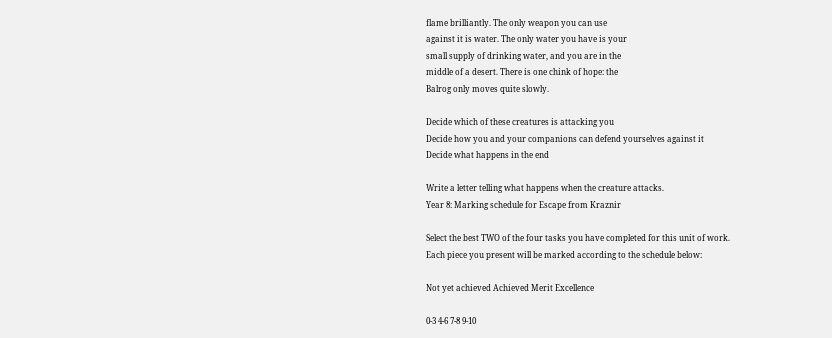flame brilliantly. The only weapon you can use
against it is water. The only water you have is your
small supply of drinking water, and you are in the
middle of a desert. There is one chink of hope: the
Balrog only moves quite slowly.

Decide which of these creatures is attacking you
Decide how you and your companions can defend yourselves against it
Decide what happens in the end

Write a letter telling what happens when the creature attacks.
Year 8: Marking schedule for Escape from Kraznir

Select the best TWO of the four tasks you have completed for this unit of work.
Each piece you present will be marked according to the schedule below:

Not yet achieved Achieved Merit Excellence

0-3 4-6 7-8 9-10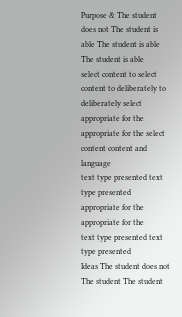Purpose & The student does not The student is able The student is able The student is able
select content to select content to deliberately to deliberately select
appropriate for the appropriate for the select content content and language
text type presented text type presented appropriate for the appropriate for the
text type presented text type presented
Ideas The student does not The student The student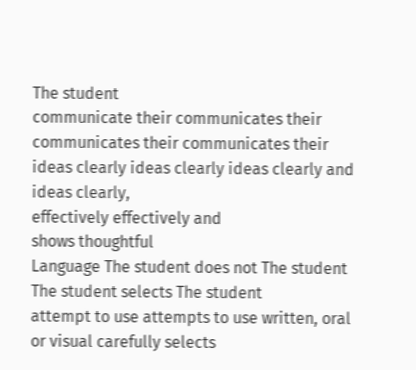The student
communicate their communicates their communicates their communicates their
ideas clearly ideas clearly ideas clearly and ideas clearly,
effectively effectively and
shows thoughtful
Language The student does not The student The student selects The student
attempt to use attempts to use written, oral or visual carefully selects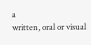a
written, oral or visual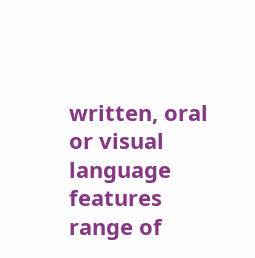written, oral or visual language features range of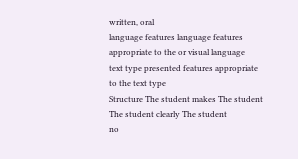written, oral
language features language features appropriate to the or visual language
text type presented features appropriate
to the text type
Structure The student makes The student The student clearly The student
no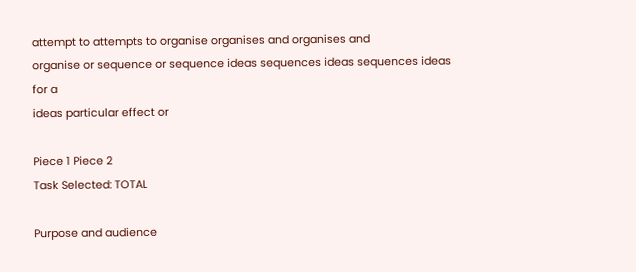attempt to attempts to organise organises and organises and
organise or sequence or sequence ideas sequences ideas sequences ideas for a
ideas particular effect or

Piece 1 Piece 2
Task Selected: TOTAL

Purpose and audience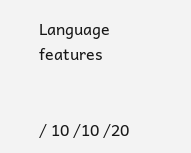Language features


/ 10 /10 /20